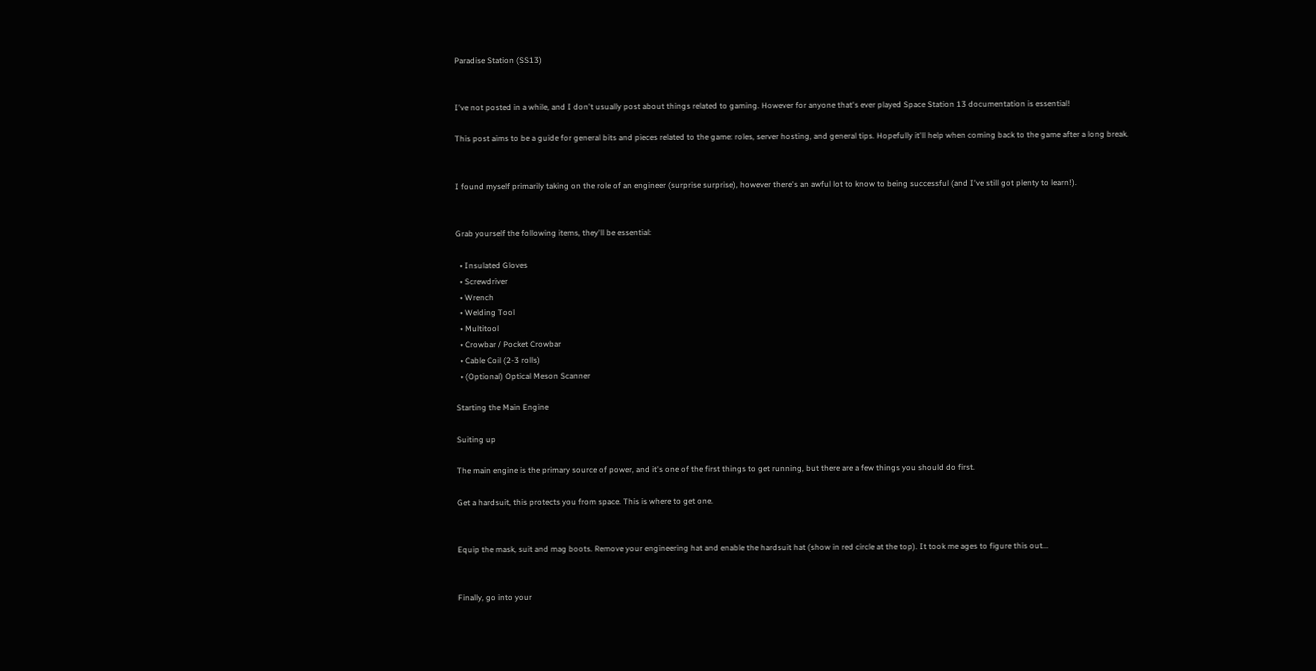Paradise Station (SS13)


I've not posted in a while, and I don't usually post about things related to gaming. However for anyone that's ever played Space Station 13 documentation is essential!

This post aims to be a guide for general bits and pieces related to the game: roles, server hosting, and general tips. Hopefully it'll help when coming back to the game after a long break.


I found myself primarily taking on the role of an engineer (surprise surprise), however there's an awful lot to know to being successful (and I've still got plenty to learn!).


Grab yourself the following items, they'll be essential:

  • Insulated Gloves
  • Screwdriver
  • Wrench
  • Welding Tool
  • Multitool
  • Crowbar / Pocket Crowbar
  • Cable Coil (2-3 rolls)
  • (Optional) Optical Meson Scanner

Starting the Main Engine

Suiting up

The main engine is the primary source of power, and it's one of the first things to get running, but there are a few things you should do first.

Get a hardsuit, this protects you from space. This is where to get one.


Equip the mask, suit and mag boots. Remove your engineering hat and enable the hardsuit hat (show in red circle at the top). It took me ages to figure this out...


Finally, go into your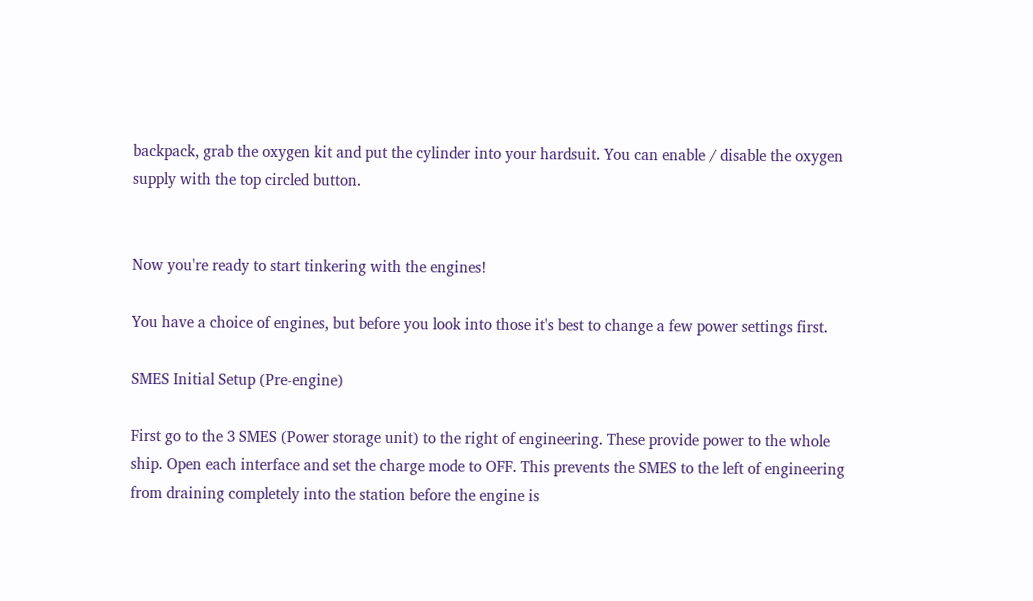backpack, grab the oxygen kit and put the cylinder into your hardsuit. You can enable / disable the oxygen supply with the top circled button.


Now you're ready to start tinkering with the engines!

You have a choice of engines, but before you look into those it's best to change a few power settings first.

SMES Initial Setup (Pre-engine)

First go to the 3 SMES (Power storage unit) to the right of engineering. These provide power to the whole ship. Open each interface and set the charge mode to OFF. This prevents the SMES to the left of engineering from draining completely into the station before the engine is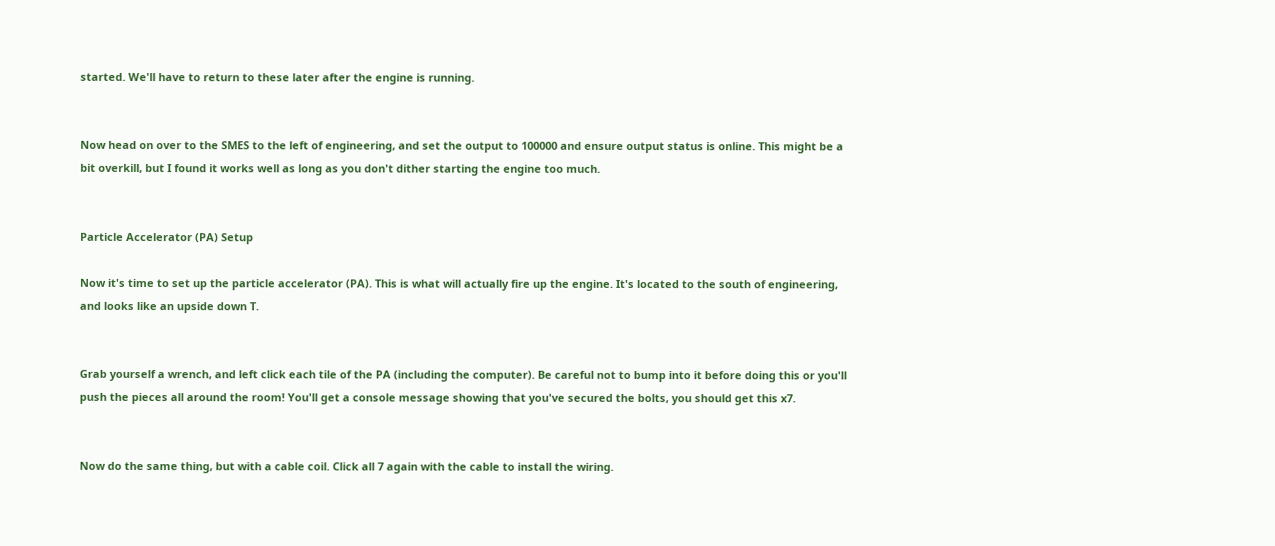started. We'll have to return to these later after the engine is running.


Now head on over to the SMES to the left of engineering, and set the output to 100000 and ensure output status is online. This might be a bit overkill, but I found it works well as long as you don't dither starting the engine too much.


Particle Accelerator (PA) Setup

Now it's time to set up the particle accelerator (PA). This is what will actually fire up the engine. It's located to the south of engineering, and looks like an upside down T.


Grab yourself a wrench, and left click each tile of the PA (including the computer). Be careful not to bump into it before doing this or you'll push the pieces all around the room! You'll get a console message showing that you've secured the bolts, you should get this x7.


Now do the same thing, but with a cable coil. Click all 7 again with the cable to install the wiring.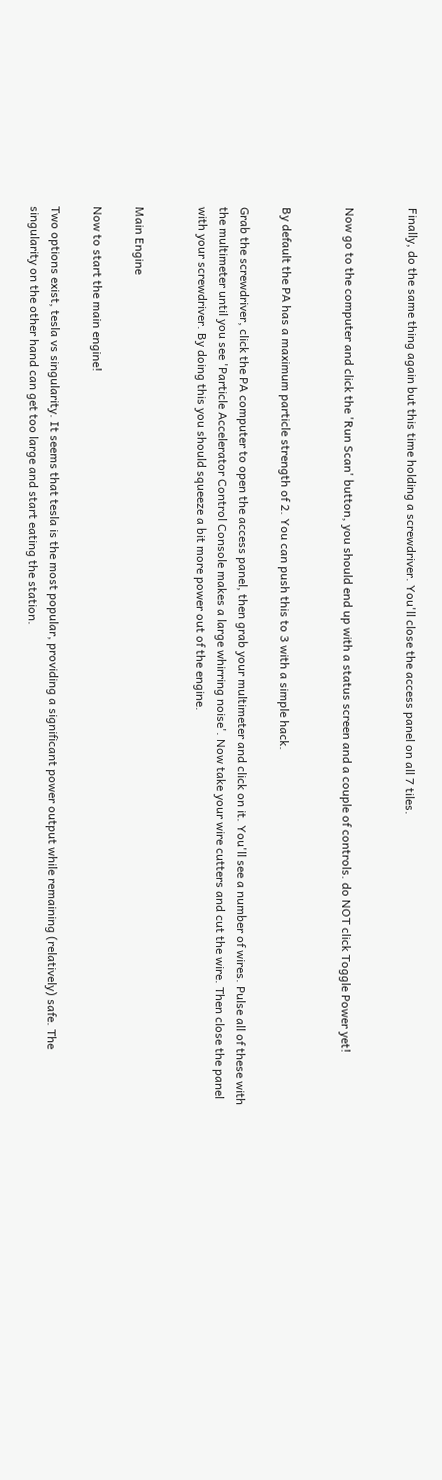Finally, do the same thing again but this time holding a screwdriver. You'll close the access panel on all 7 tiles.


Now go to the computer and click the 'Run Scan' button, you should end up with a status screen and a couple of controls. do NOT click Toggle Power yet!


By default the PA has a maximum particle strength of 2. You can push this to 3 with a simple hack.

Grab the screwdriver, click the PA computer to open the access panel, then grab your multimeter and click on it. You'll see a number of wires. Pulse all of these with the multimeter until you see 'Particle Accelerator Control Console makes a large whirring noise'. Now take your wire cutters and cut the wire. Then close the panel with your screwdriver. By doing this you should squeeze a bit more power out of the engine.


Main Engine

Now to start the main engine!

Two options exist, tesla vs singularity. It seems that tesla is the most popular, providing a significant power output while remaining (relatively) safe. The singularity on the other hand can get too large and start eating the station.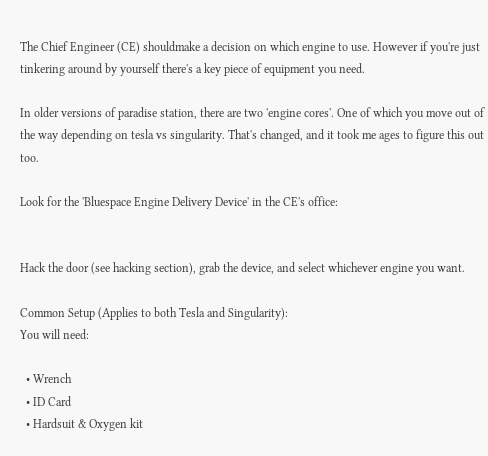The Chief Engineer (CE) shouldmake a decision on which engine to use. However if you're just tinkering around by yourself there's a key piece of equipment you need.

In older versions of paradise station, there are two 'engine cores'. One of which you move out of the way depending on tesla vs singularity. That's changed, and it took me ages to figure this out too.

Look for the 'Bluespace Engine Delivery Device' in the CE's office:


Hack the door (see hacking section), grab the device, and select whichever engine you want.

Common Setup (Applies to both Tesla and Singularity):
You will need:

  • Wrench
  • ID Card
  • Hardsuit & Oxygen kit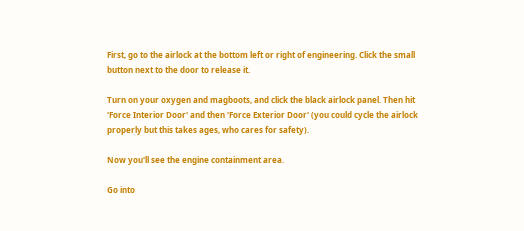First, go to the airlock at the bottom left or right of engineering. Click the small button next to the door to release it.

Turn on your oxygen and magboots, and click the black airlock panel. Then hit 'Force Interior Door' and then 'Force Exterior Door' (you could cycle the airlock properly but this takes ages, who cares for safety).

Now you'll see the engine containment area.

Go into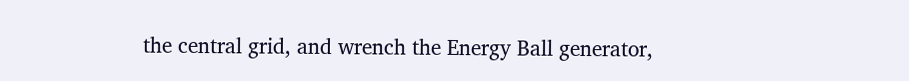the central grid, and wrench the Energy Ball generator,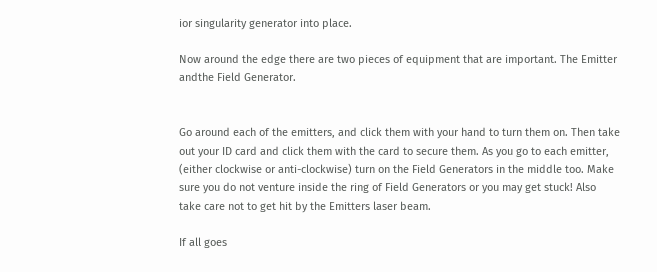ior singularity generator into place.

Now around the edge there are two pieces of equipment that are important. The Emitter andthe Field Generator.


Go around each of the emitters, and click them with your hand to turn them on. Then take out your ID card and click them with the card to secure them. As you go to each emitter, (either clockwise or anti-clockwise) turn on the Field Generators in the middle too. Make sure you do not venture inside the ring of Field Generators or you may get stuck! Also take care not to get hit by the Emitters laser beam.

If all goes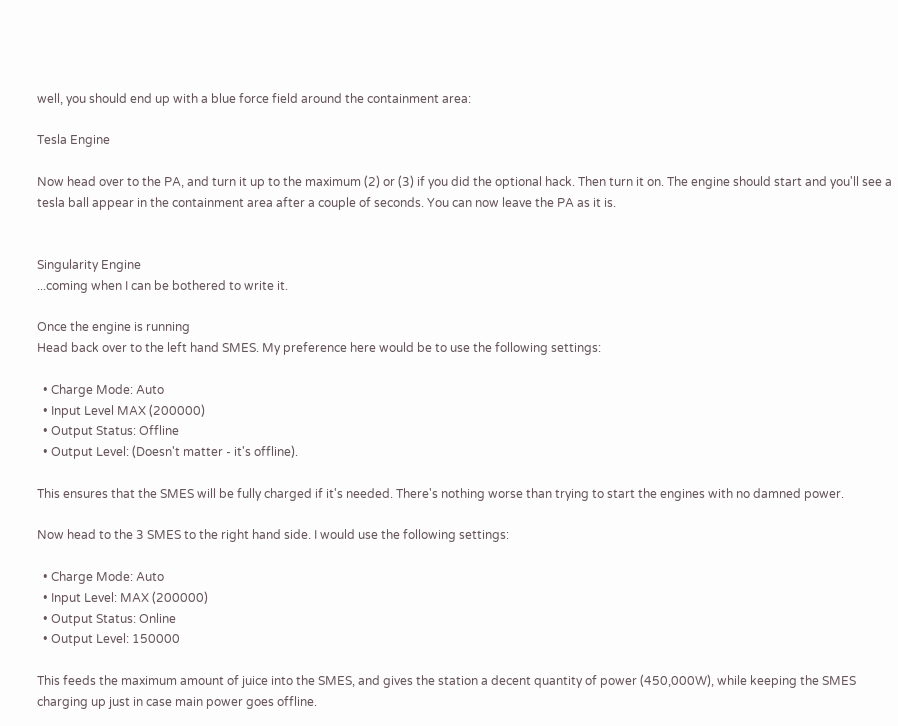well, you should end up with a blue force field around the containment area:

Tesla Engine

Now head over to the PA, and turn it up to the maximum (2) or (3) if you did the optional hack. Then turn it on. The engine should start and you'll see a tesla ball appear in the containment area after a couple of seconds. You can now leave the PA as it is.


Singularity Engine
...coming when I can be bothered to write it.

Once the engine is running
Head back over to the left hand SMES. My preference here would be to use the following settings:

  • Charge Mode: Auto
  • Input Level MAX (200000)
  • Output Status: Offline
  • Output Level: (Doesn't matter - it's offline).

This ensures that the SMES will be fully charged if it's needed. There's nothing worse than trying to start the engines with no damned power.

Now head to the 3 SMES to the right hand side. I would use the following settings:

  • Charge Mode: Auto
  • Input Level: MAX (200000)
  • Output Status: Online
  • Output Level: 150000

This feeds the maximum amount of juice into the SMES, and gives the station a decent quantity of power (450,000W), while keeping the SMES charging up just in case main power goes offline.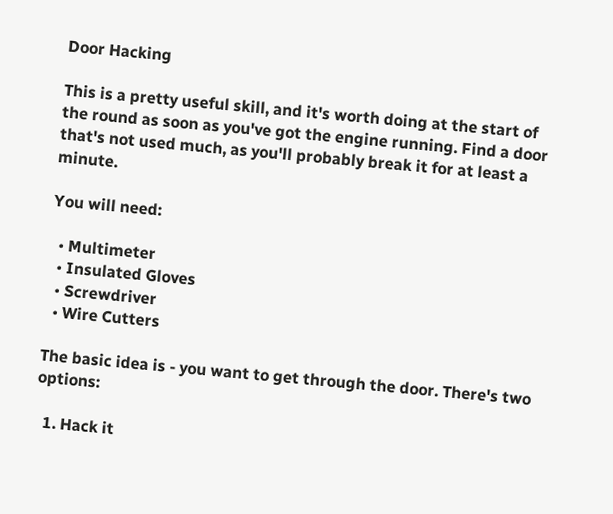Door Hacking

This is a pretty useful skill, and it's worth doing at the start of the round as soon as you've got the engine running. Find a door that's not used much, as you'll probably break it for at least a minute.

You will need:

  • Multimeter
  • Insulated Gloves
  • Screwdriver
  • Wire Cutters

The basic idea is - you want to get through the door. There's two options:

  1. Hack it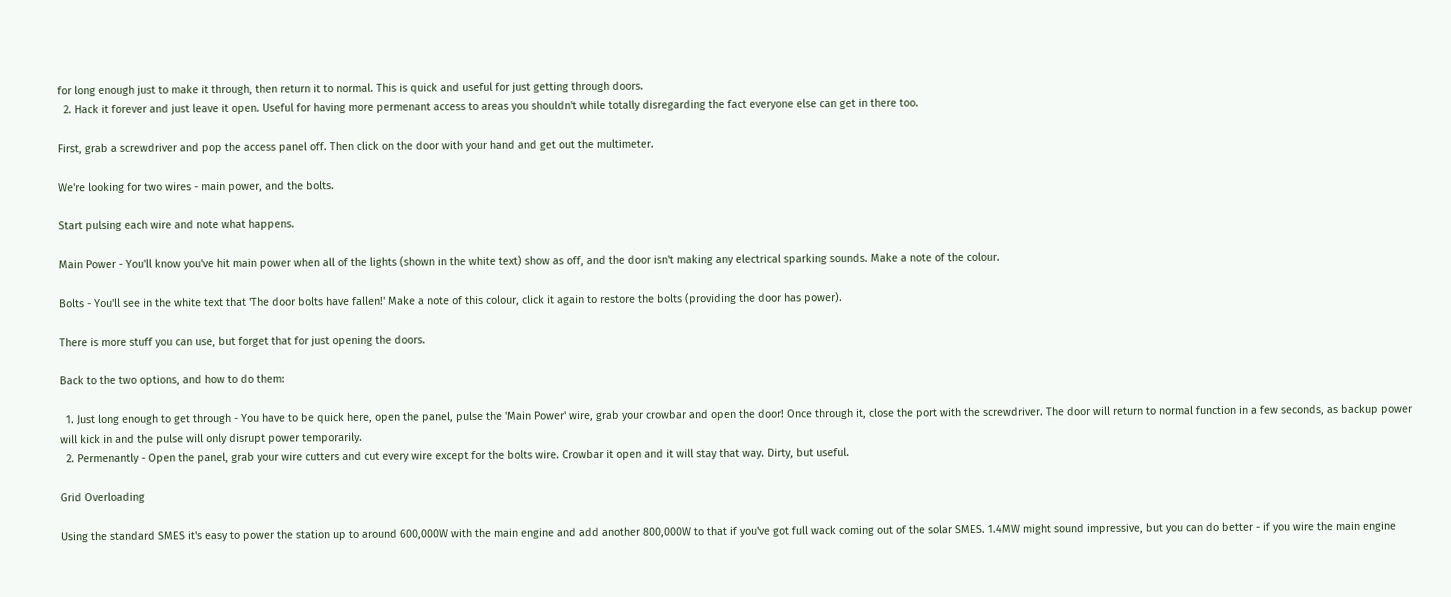for long enough just to make it through, then return it to normal. This is quick and useful for just getting through doors.
  2. Hack it forever and just leave it open. Useful for having more permenant access to areas you shouldn't while totally disregarding the fact everyone else can get in there too.

First, grab a screwdriver and pop the access panel off. Then click on the door with your hand and get out the multimeter.

We're looking for two wires - main power, and the bolts.

Start pulsing each wire and note what happens.

Main Power - You'll know you've hit main power when all of the lights (shown in the white text) show as off, and the door isn't making any electrical sparking sounds. Make a note of the colour.

Bolts - You'll see in the white text that 'The door bolts have fallen!' Make a note of this colour, click it again to restore the bolts (providing the door has power).

There is more stuff you can use, but forget that for just opening the doors.

Back to the two options, and how to do them:

  1. Just long enough to get through - You have to be quick here, open the panel, pulse the 'Main Power' wire, grab your crowbar and open the door! Once through it, close the port with the screwdriver. The door will return to normal function in a few seconds, as backup power will kick in and the pulse will only disrupt power temporarily.
  2. Permenantly - Open the panel, grab your wire cutters and cut every wire except for the bolts wire. Crowbar it open and it will stay that way. Dirty, but useful.

Grid Overloading

Using the standard SMES it's easy to power the station up to around 600,000W with the main engine and add another 800,000W to that if you've got full wack coming out of the solar SMES. 1.4MW might sound impressive, but you can do better - if you wire the main engine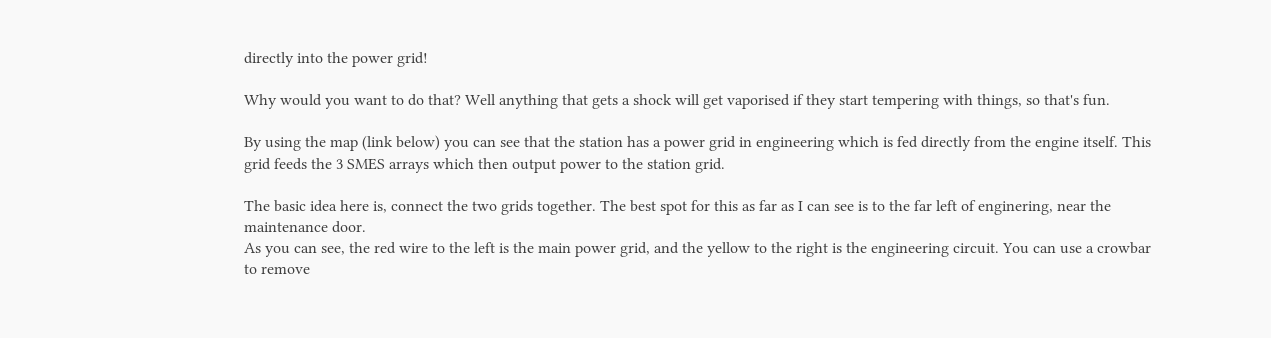directly into the power grid!

Why would you want to do that? Well anything that gets a shock will get vaporised if they start tempering with things, so that's fun.

By using the map (link below) you can see that the station has a power grid in engineering which is fed directly from the engine itself. This grid feeds the 3 SMES arrays which then output power to the station grid.

The basic idea here is, connect the two grids together. The best spot for this as far as I can see is to the far left of enginering, near the maintenance door.
As you can see, the red wire to the left is the main power grid, and the yellow to the right is the engineering circuit. You can use a crowbar to remove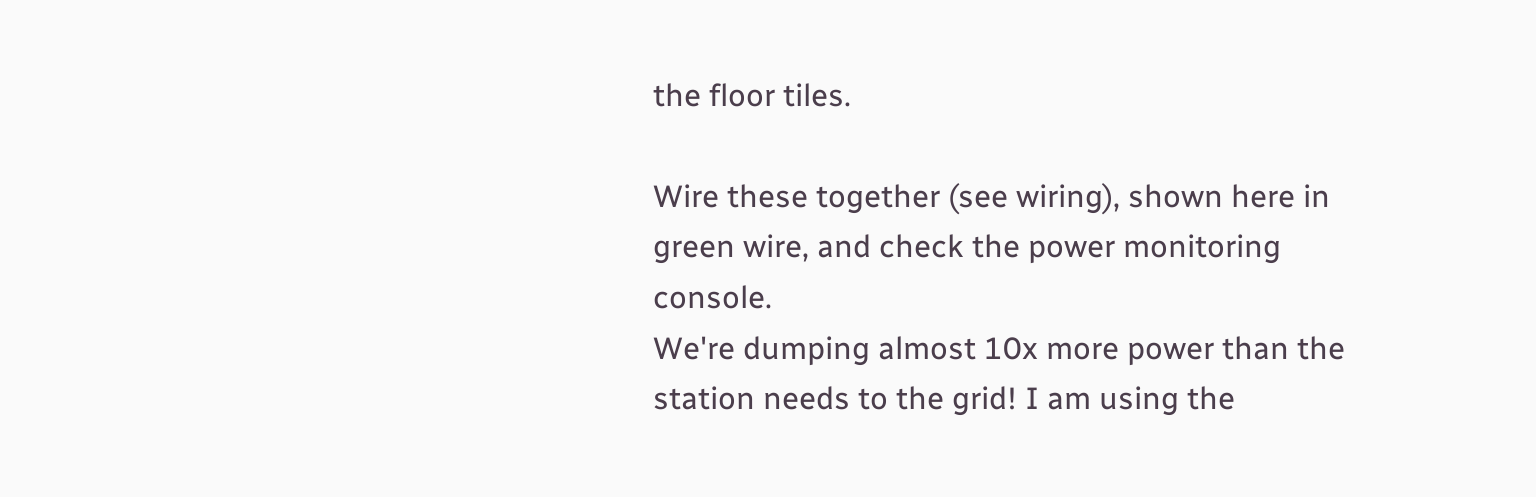the floor tiles.

Wire these together (see wiring), shown here in green wire, and check the power monitoring console.
We're dumping almost 10x more power than the station needs to the grid! I am using the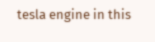tesla engine in this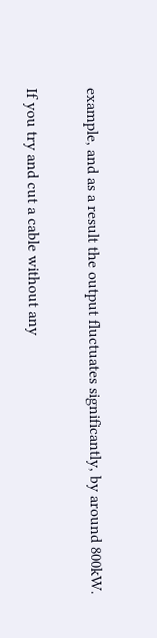example, and as a result the output fluctuates significantly, by around 800kW.

If you try and cut a cable without any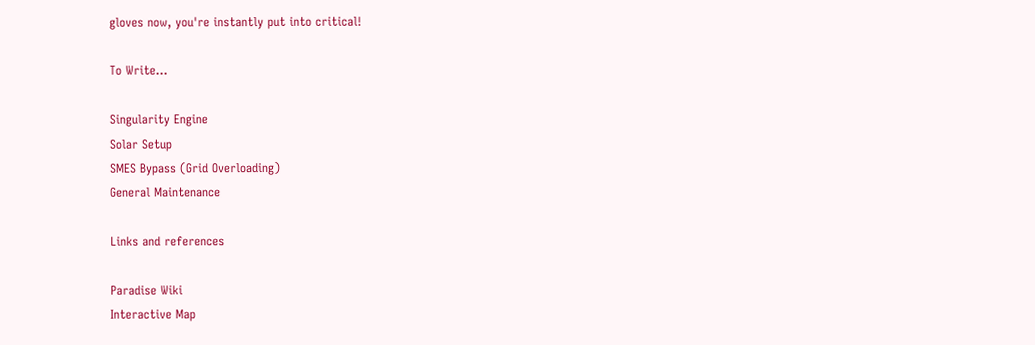gloves now, you're instantly put into critical!

To Write...

Singularity Engine
Solar Setup
SMES Bypass (Grid Overloading)
General Maintenance

Links and references

Paradise Wiki
Interactive Map